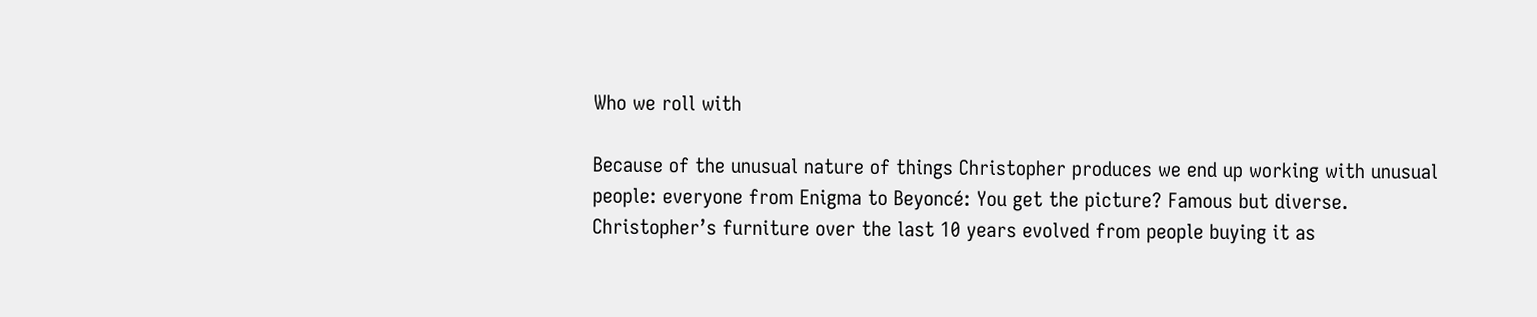Who we roll with

Because of the unusual nature of things Christopher produces we end up working with unusual people: everyone from Enigma to Beyoncé: You get the picture? Famous but diverse. Christopher’s furniture over the last 10 years evolved from people buying it as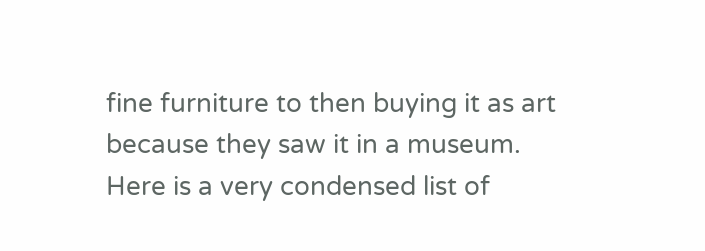fine furniture to then buying it as art because they saw it in a museum. Here is a very condensed list of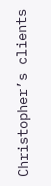Christopher’s clients